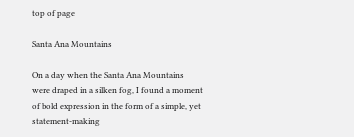top of page

Santa Ana Mountains

On a day when the Santa Ana Mountains were draped in a silken fog, I found a moment of bold expression in the form of a simple, yet statement-making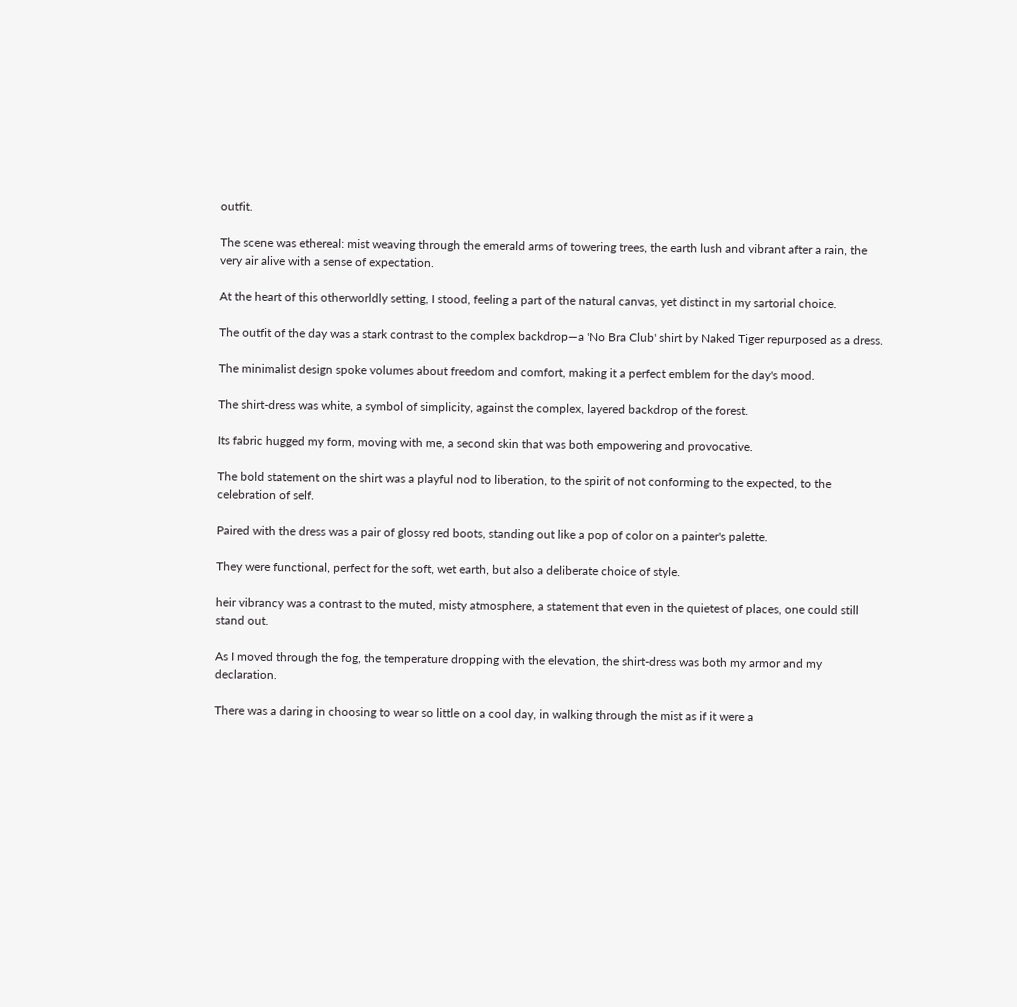outfit.

The scene was ethereal: mist weaving through the emerald arms of towering trees, the earth lush and vibrant after a rain, the very air alive with a sense of expectation.

At the heart of this otherworldly setting, I stood, feeling a part of the natural canvas, yet distinct in my sartorial choice.

The outfit of the day was a stark contrast to the complex backdrop—a 'No Bra Club' shirt by Naked Tiger repurposed as a dress.

The minimalist design spoke volumes about freedom and comfort, making it a perfect emblem for the day's mood.

The shirt-dress was white, a symbol of simplicity, against the complex, layered backdrop of the forest.

Its fabric hugged my form, moving with me, a second skin that was both empowering and provocative.

The bold statement on the shirt was a playful nod to liberation, to the spirit of not conforming to the expected, to the celebration of self.

Paired with the dress was a pair of glossy red boots, standing out like a pop of color on a painter's palette.

They were functional, perfect for the soft, wet earth, but also a deliberate choice of style.

heir vibrancy was a contrast to the muted, misty atmosphere, a statement that even in the quietest of places, one could still stand out.

As I moved through the fog, the temperature dropping with the elevation, the shirt-dress was both my armor and my declaration.

There was a daring in choosing to wear so little on a cool day, in walking through the mist as if it were a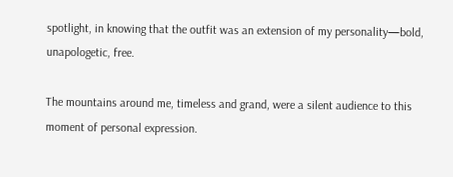spotlight, in knowing that the outfit was an extension of my personality—bold, unapologetic, free.

The mountains around me, timeless and grand, were a silent audience to this moment of personal expression.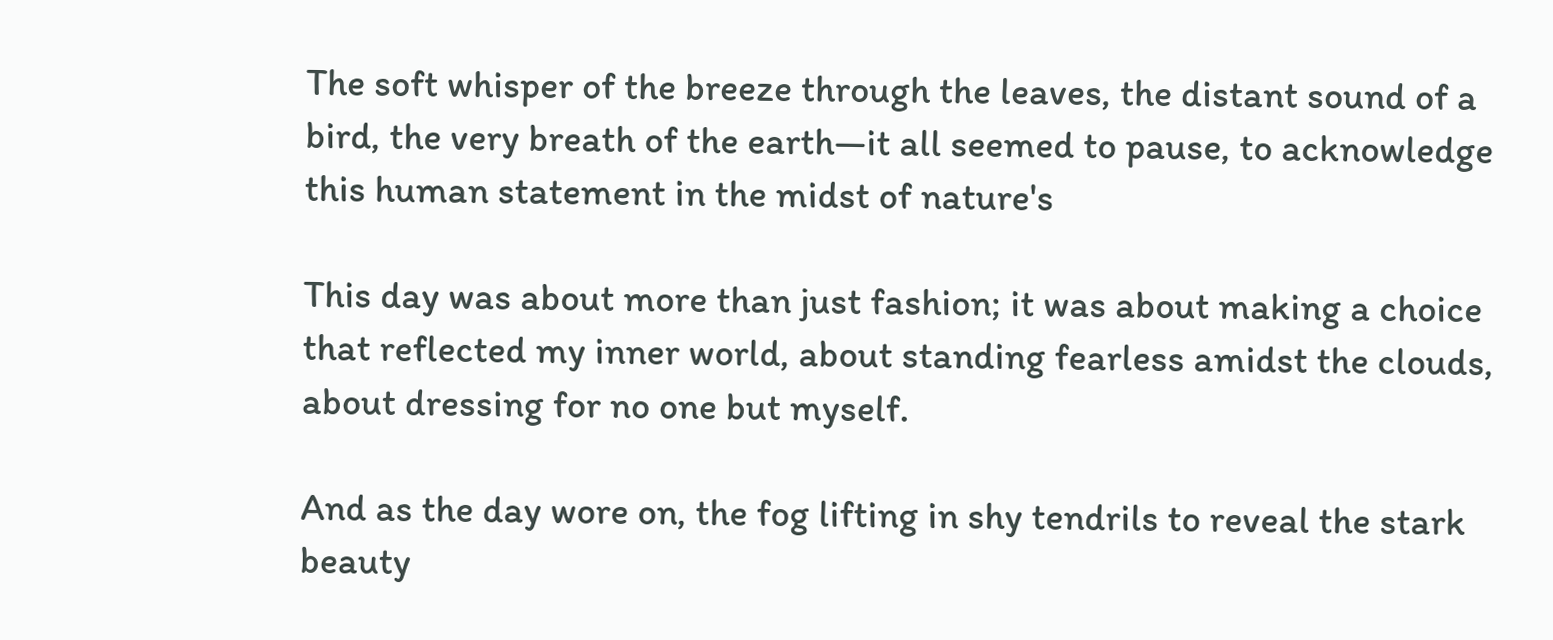The soft whisper of the breeze through the leaves, the distant sound of a bird, the very breath of the earth—it all seemed to pause, to acknowledge this human statement in the midst of nature's

This day was about more than just fashion; it was about making a choice that reflected my inner world, about standing fearless amidst the clouds, about dressing for no one but myself.

And as the day wore on, the fog lifting in shy tendrils to reveal the stark beauty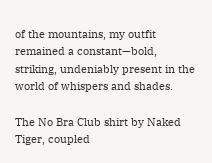of the mountains, my outfit remained a constant—bold, striking, undeniably present in the world of whispers and shades.

The No Bra Club shirt by Naked Tiger, coupled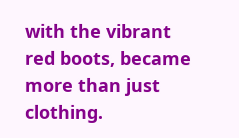with the vibrant red boots, became more than just clothing.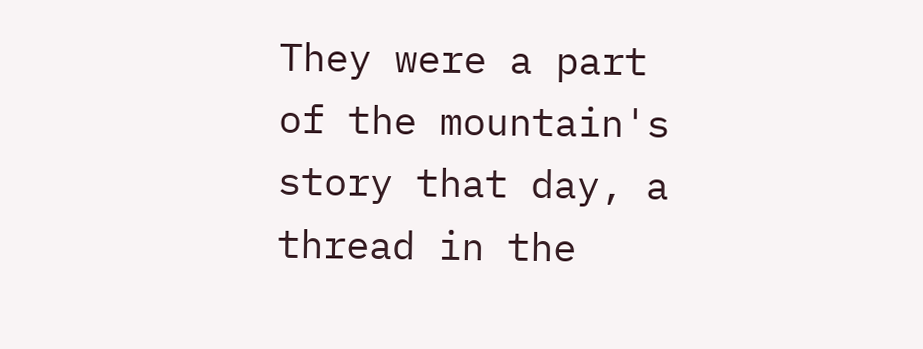They were a part of the mountain's story that day, a thread in the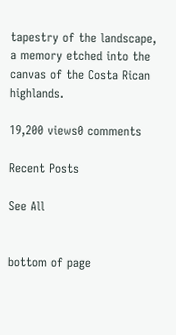tapestry of the landscape, a memory etched into the canvas of the Costa Rican highlands.

19,200 views0 comments

Recent Posts

See All


bottom of page